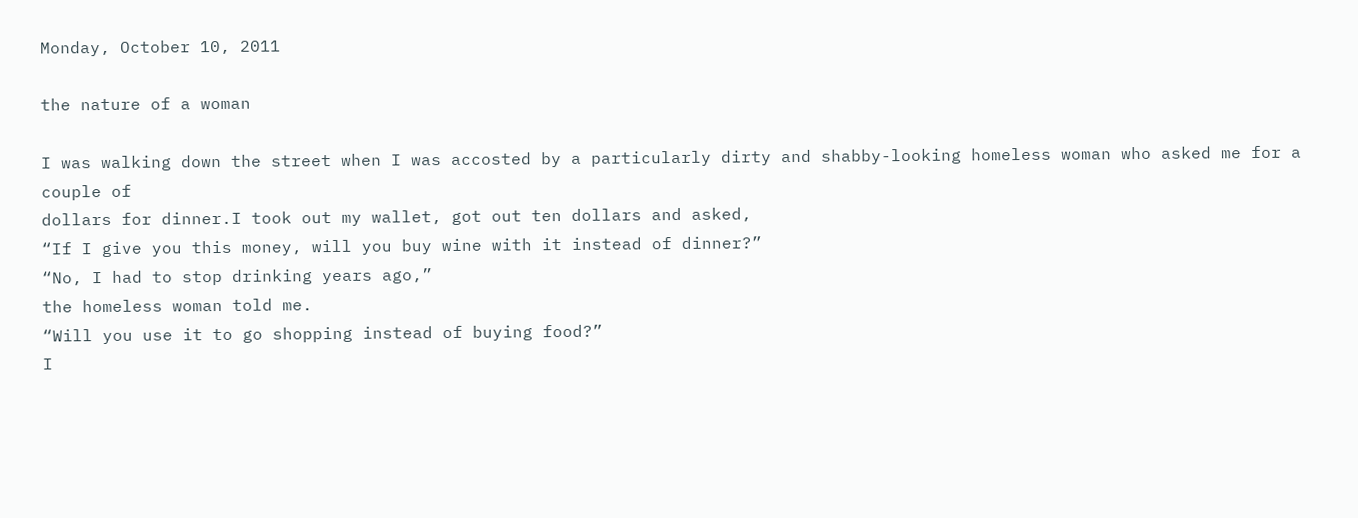Monday, October 10, 2011

the nature of a woman

I was walking down the street when I was accosted by a particularly dirty and shabby-looking homeless woman who asked me for a couple of
dollars for dinner.I took out my wallet, got out ten dollars and asked,
“If I give you this money, will you buy wine with it instead of dinner?”
“No, I had to stop drinking years ago,”
the homeless woman told me.
“Will you use it to go shopping instead of buying food?”
I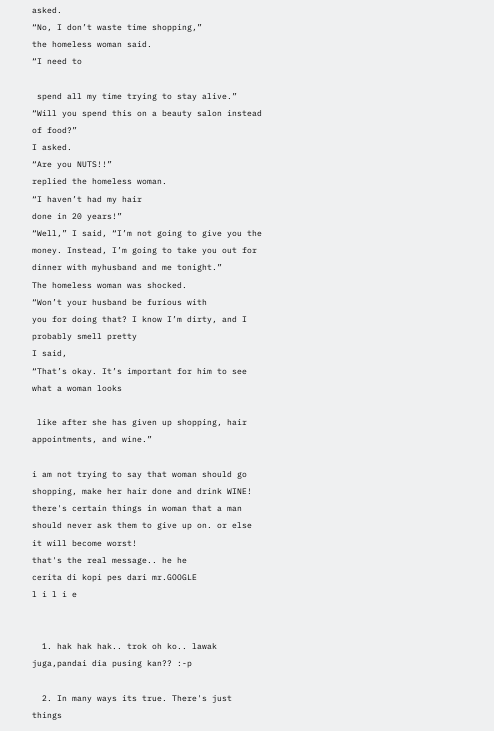asked.
“No, I don’t waste time shopping,”
the homeless woman said.
“I need to

 spend all my time trying to stay alive.”
“Will you spend this on a beauty salon instead of food?”
I asked.
“Are you NUTS!!”
replied the homeless woman.
“I haven’t had my hair
done in 20 years!”
“Well,” I said, “I’m not going to give you the money. Instead, I’m going to take you out for dinner with myhusband and me tonight.”
The homeless woman was shocked.
“Won’t your husband be furious with
you for doing that? I know I’m dirty, and I probably smell pretty
I said,
“That’s okay. It’s important for him to see what a woman looks

 like after she has given up shopping, hair appointments, and wine.”

i am not trying to say that woman should go shopping, make her hair done and drink WINE!
there's certain things in woman that a man should never ask them to give up on. or else it will become worst!
that's the real message.. he he
cerita di kopi pes dari mr.GOOGLE
l i l i e


  1. hak hak hak.. trok oh ko.. lawak juga,pandai dia pusing kan?? :-p

  2. In many ways its true. There's just things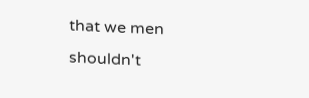that we men shouldn't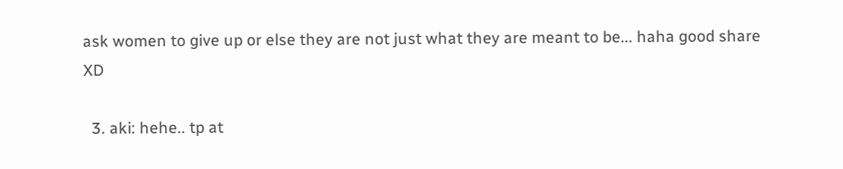ask women to give up or else they are not just what they are meant to be... haha good share XD

  3. aki: hehe.. tp at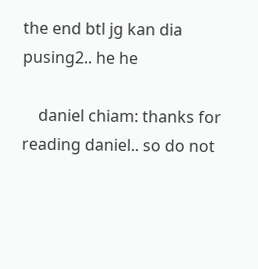the end btl jg kan dia pusing2.. he he

    daniel chiam: thanks for reading daniel.. so do not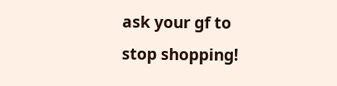ask your gf to stop shopping!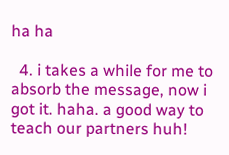ha ha

  4. i takes a while for me to absorb the message, now i got it. haha. a good way to teach our partners huh!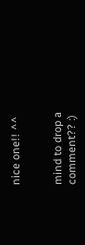nice one!! ^^


mind to drop a comment?? :)